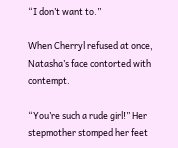“I don’t want to.”

When Cherryl refused at once, Natasha’s face contorted with contempt.

“You’re such a rude girl!” Her stepmother stomped her feet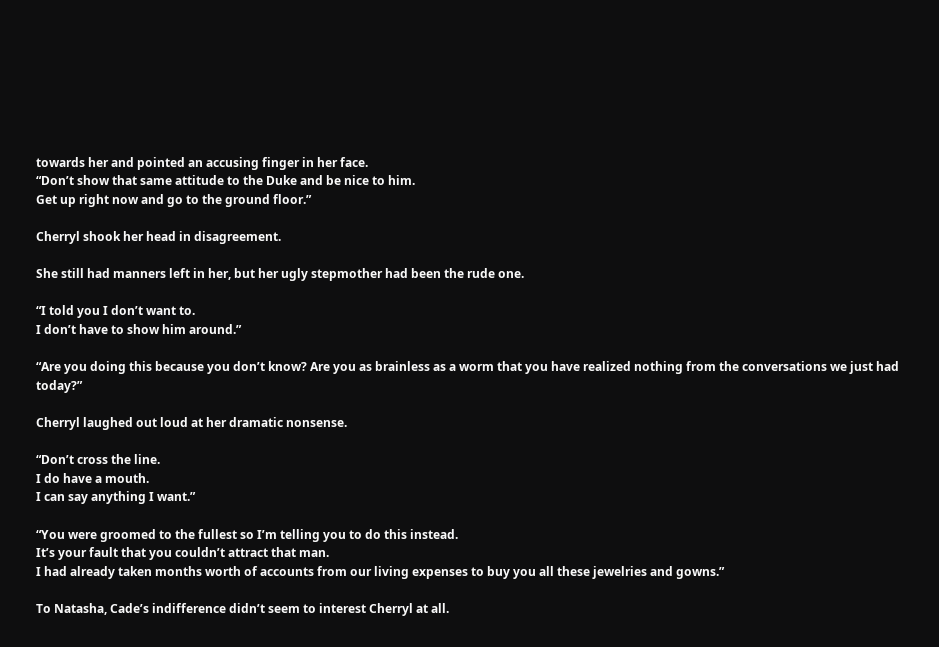towards her and pointed an accusing finger in her face.
“Don’t show that same attitude to the Duke and be nice to him.
Get up right now and go to the ground floor.”

Cherryl shook her head in disagreement.

She still had manners left in her, but her ugly stepmother had been the rude one.

“I told you I don’t want to.
I don’t have to show him around.”

“Are you doing this because you don’t know? Are you as brainless as a worm that you have realized nothing from the conversations we just had today?”

Cherryl laughed out loud at her dramatic nonsense.

“Don’t cross the line.
I do have a mouth.
I can say anything I want.”

“You were groomed to the fullest so I’m telling you to do this instead.
It’s your fault that you couldn’t attract that man.
I had already taken months worth of accounts from our living expenses to buy you all these jewelries and gowns.”

To Natasha, Cade’s indifference didn’t seem to interest Cherryl at all.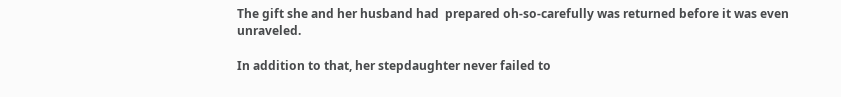The gift she and her husband had  prepared oh-so-carefully was returned before it was even unraveled.

In addition to that, her stepdaughter never failed to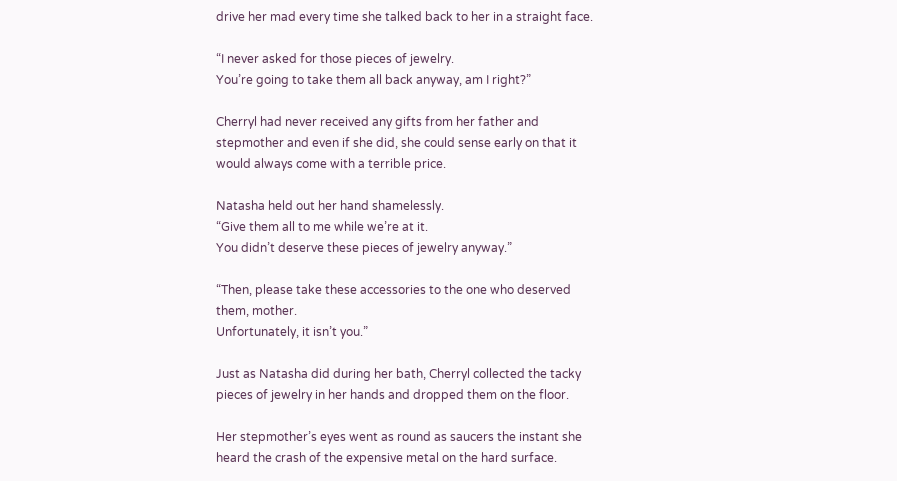drive her mad every time she talked back to her in a straight face.

“I never asked for those pieces of jewelry.
You’re going to take them all back anyway, am I right?”

Cherryl had never received any gifts from her father and stepmother and even if she did, she could sense early on that it would always come with a terrible price.

Natasha held out her hand shamelessly.
“Give them all to me while we’re at it.
You didn’t deserve these pieces of jewelry anyway.”

“Then, please take these accessories to the one who deserved them, mother.
Unfortunately, it isn’t you.”

Just as Natasha did during her bath, Cherryl collected the tacky pieces of jewelry in her hands and dropped them on the floor.

Her stepmother’s eyes went as round as saucers the instant she heard the crash of the expensive metal on the hard surface.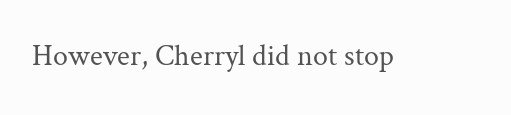However, Cherryl did not stop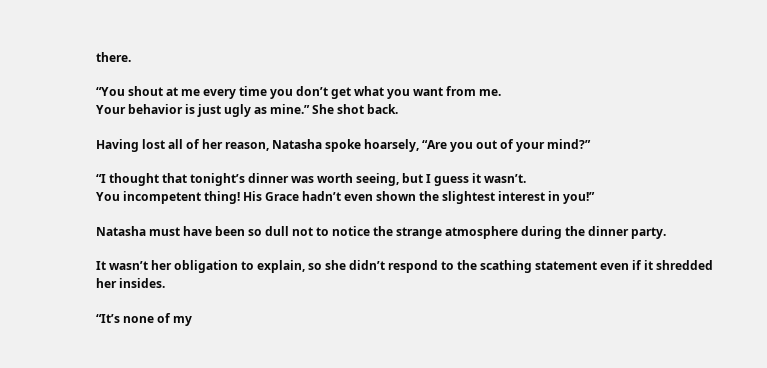there.

“You shout at me every time you don’t get what you want from me.
Your behavior is just ugly as mine.” She shot back.

Having lost all of her reason, Natasha spoke hoarsely, “Are you out of your mind?”

“I thought that tonight’s dinner was worth seeing, but I guess it wasn’t.
You incompetent thing! His Grace hadn’t even shown the slightest interest in you!”

Natasha must have been so dull not to notice the strange atmosphere during the dinner party.

It wasn’t her obligation to explain, so she didn’t respond to the scathing statement even if it shredded her insides.

“It’s none of my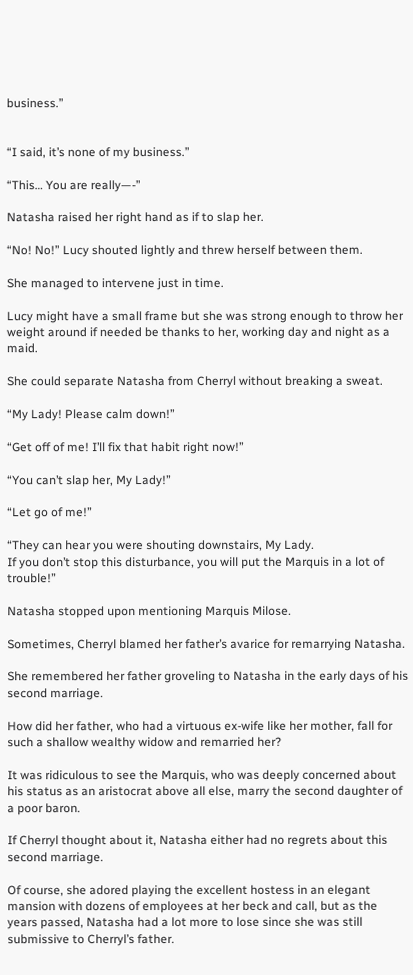business.”


“I said, it’s none of my business.”

“This… You are really—-”

Natasha raised her right hand as if to slap her.

“No! No!” Lucy shouted lightly and threw herself between them.

She managed to intervene just in time.

Lucy might have a small frame but she was strong enough to throw her weight around if needed be thanks to her, working day and night as a maid.

She could separate Natasha from Cherryl without breaking a sweat.

“My Lady! Please calm down!”

“Get off of me! I’ll fix that habit right now!”

“You can’t slap her, My Lady!”

“Let go of me!”

“They can hear you were shouting downstairs, My Lady.
If you don’t stop this disturbance, you will put the Marquis in a lot of trouble!”

Natasha stopped upon mentioning Marquis Milose.

Sometimes, Cherryl blamed her father’s avarice for remarrying Natasha.

She remembered her father groveling to Natasha in the early days of his second marriage.

How did her father, who had a virtuous ex-wife like her mother, fall for such a shallow wealthy widow and remarried her?

It was ridiculous to see the Marquis, who was deeply concerned about his status as an aristocrat above all else, marry the second daughter of a poor baron.

If Cherryl thought about it, Natasha either had no regrets about this second marriage.

Of course, she adored playing the excellent hostess in an elegant mansion with dozens of employees at her beck and call, but as the years passed, Natasha had a lot more to lose since she was still submissive to Cherryl’s father.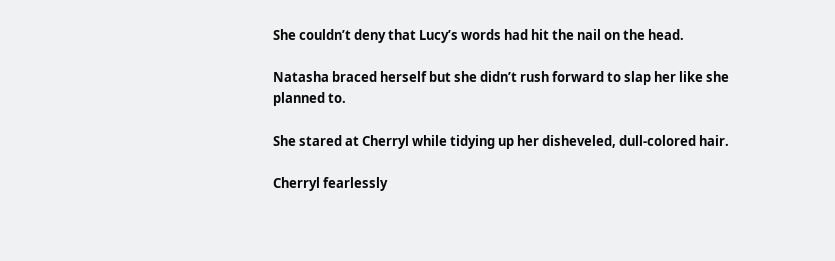She couldn’t deny that Lucy’s words had hit the nail on the head.

Natasha braced herself but she didn’t rush forward to slap her like she planned to.

She stared at Cherryl while tidying up her disheveled, dull-colored hair.

Cherryl fearlessly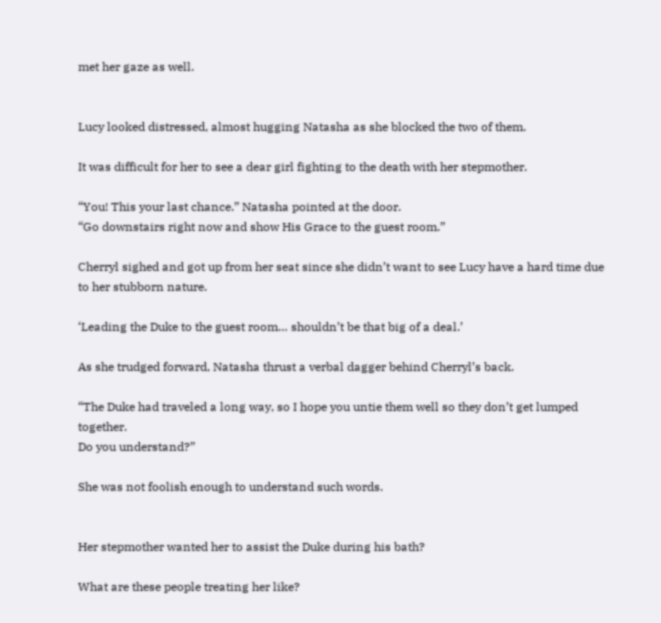met her gaze as well.


Lucy looked distressed, almost hugging Natasha as she blocked the two of them.

It was difficult for her to see a dear girl fighting to the death with her stepmother.

“You! This your last chance.” Natasha pointed at the door.
“Go downstairs right now and show His Grace to the guest room.”

Cherryl sighed and got up from her seat since she didn’t want to see Lucy have a hard time due to her stubborn nature.

‘Leading the Duke to the guest room… shouldn’t be that big of a deal.’

As she trudged forward, Natasha thrust a verbal dagger behind Cherryl’s back.

“The Duke had traveled a long way, so I hope you untie them well so they don’t get lumped together.
Do you understand?”

She was not foolish enough to understand such words.


Her stepmother wanted her to assist the Duke during his bath?

What are these people treating her like?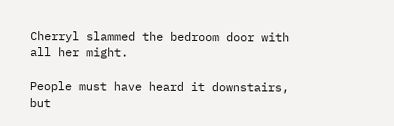Cherryl slammed the bedroom door with all her might.

People must have heard it downstairs, but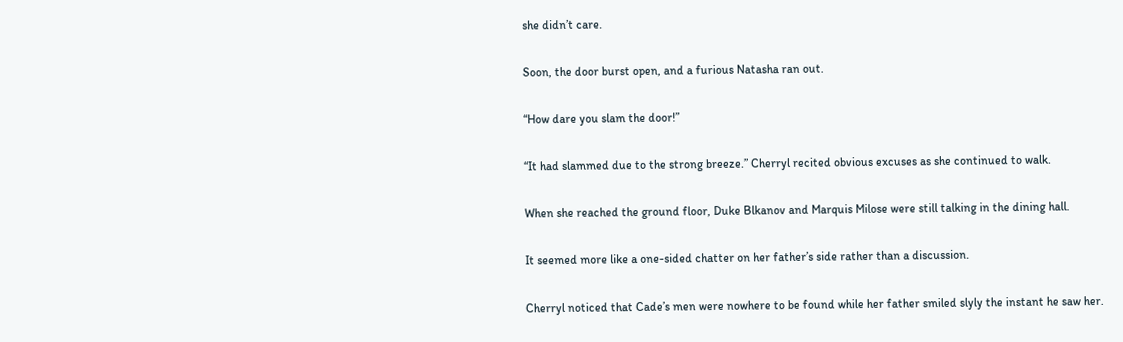she didn’t care.

Soon, the door burst open, and a furious Natasha ran out.

“How dare you slam the door!”

“It had slammed due to the strong breeze.” Cherryl recited obvious excuses as she continued to walk.

When she reached the ground floor, Duke Blkanov and Marquis Milose were still talking in the dining hall.

It seemed more like a one-sided chatter on her father’s side rather than a discussion.

Cherryl noticed that Cade’s men were nowhere to be found while her father smiled slyly the instant he saw her.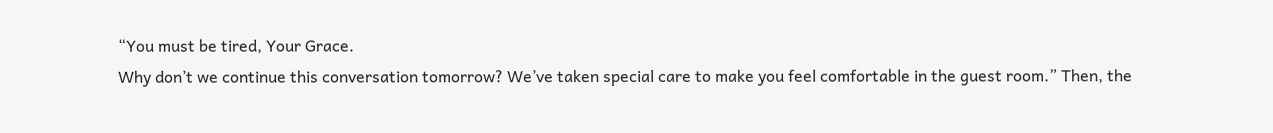“You must be tired, Your Grace.
Why don’t we continue this conversation tomorrow? We’ve taken special care to make you feel comfortable in the guest room.” Then, the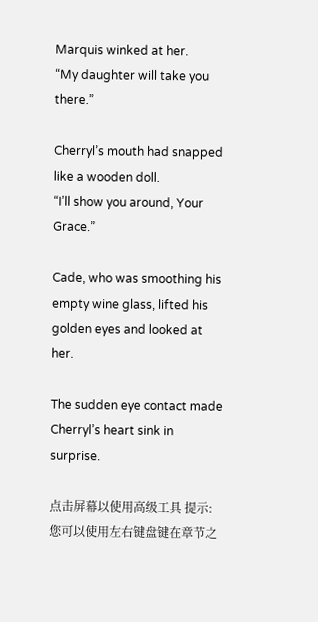Marquis winked at her.
“My daughter will take you there.”

Cherryl’s mouth had snapped like a wooden doll.
“I’ll show you around, Your Grace.”

Cade, who was smoothing his empty wine glass, lifted his golden eyes and looked at her.

The sudden eye contact made Cherryl’s heart sink in surprise.

点击屏幕以使用高级工具 提示:您可以使用左右键盘键在章节之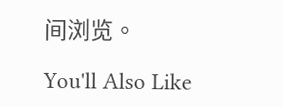间浏览。

You'll Also Like